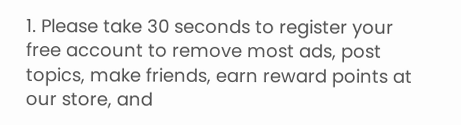1. Please take 30 seconds to register your free account to remove most ads, post topics, make friends, earn reward points at our store, and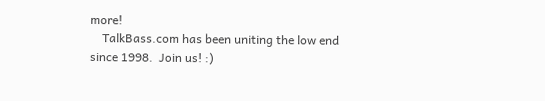more!
    TalkBass.com has been uniting the low end since 1998.  Join us! :)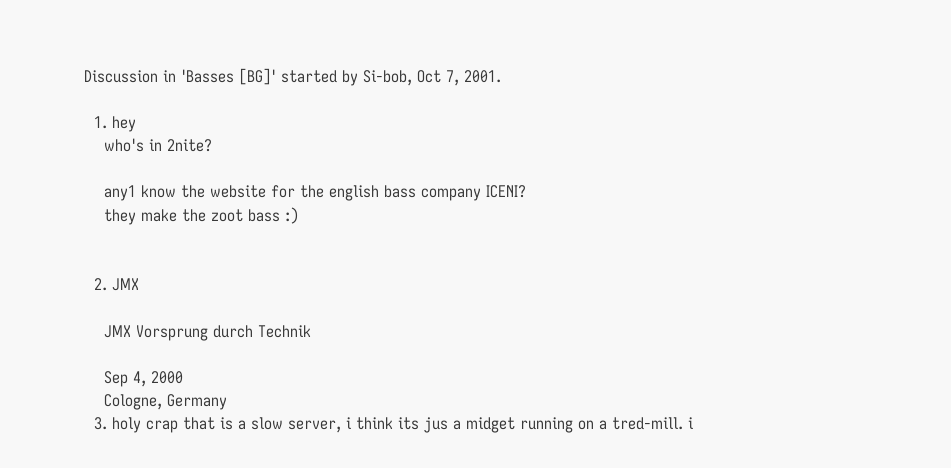Discussion in 'Basses [BG]' started by Si-bob, Oct 7, 2001.

  1. hey
    who's in 2nite?

    any1 know the website for the english bass company ICENI?
    they make the zoot bass :)


  2. JMX

    JMX Vorsprung durch Technik

    Sep 4, 2000
    Cologne, Germany
  3. holy crap that is a slow server, i think its jus a midget running on a tred-mill. i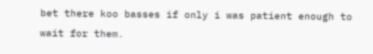bet there koo basses if only i was patient enough to wait for them.